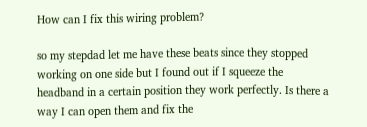How can I fix this wiring problem?

so my stepdad let me have these beats since they stopped working on one side but I found out if I squeeze the headband in a certain position they work perfectly. Is there a way I can open them and fix the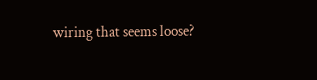wiring that seems loose?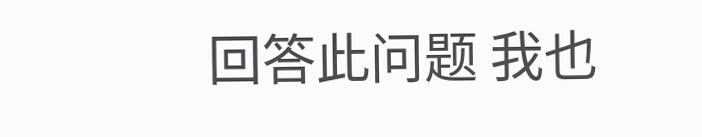回答此问题 我也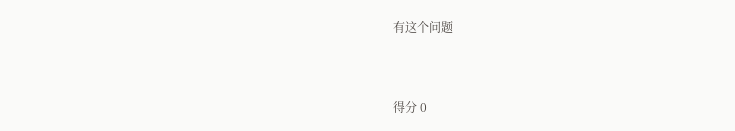有这个问题


得分 0